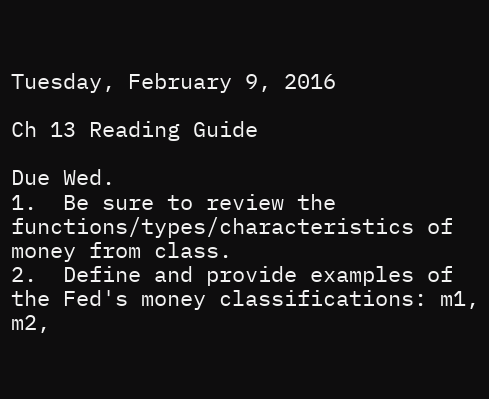Tuesday, February 9, 2016

Ch 13 Reading Guide

Due Wed.
1.  Be sure to review the functions/types/characteristics of money from class.
2.  Define and provide examples of the Fed's money classifications: m1, m2,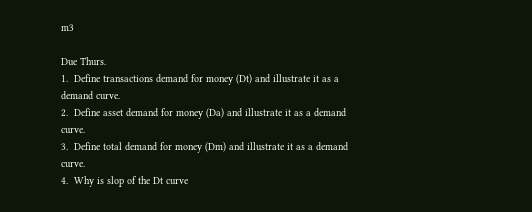m3

Due Thurs.
1.  Define transactions demand for money (Dt) and illustrate it as a demand curve.
2.  Define asset demand for money (Da) and illustrate it as a demand curve.
3.  Define total demand for money (Dm) and illustrate it as a demand curve.
4.  Why is slop of the Dt curve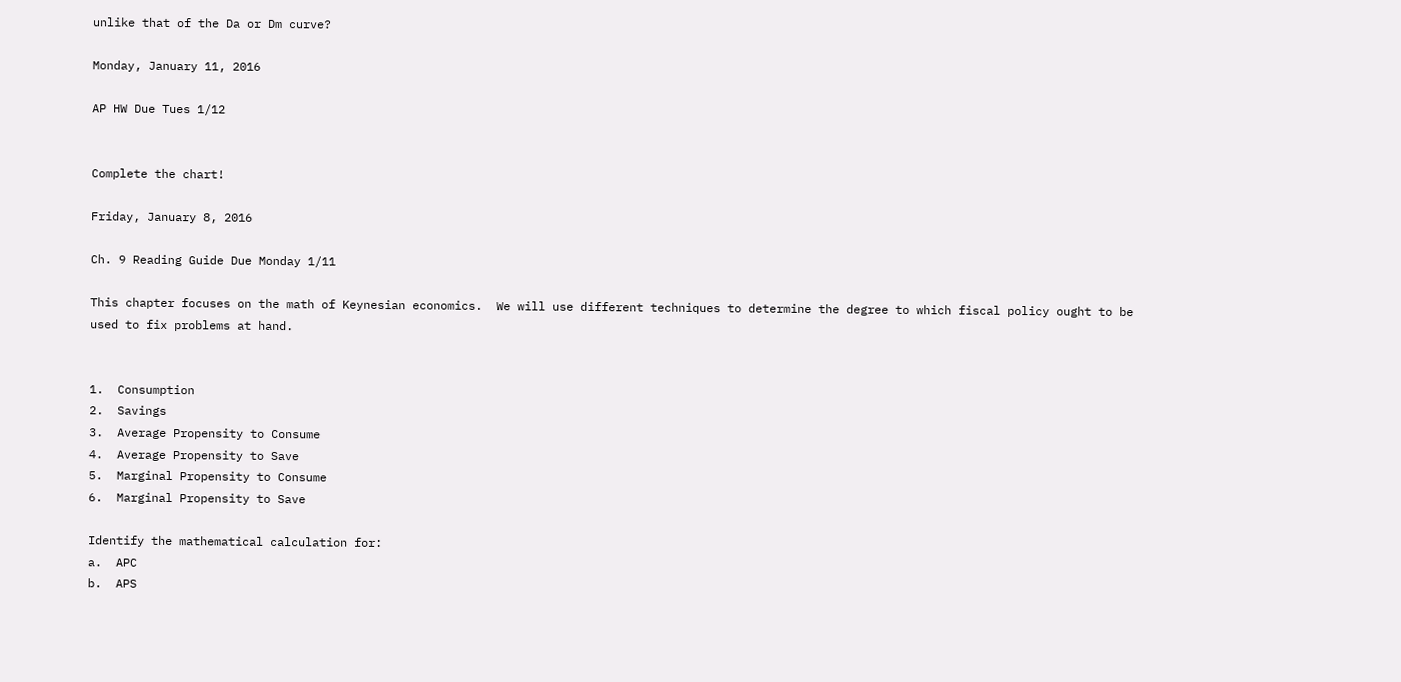unlike that of the Da or Dm curve?

Monday, January 11, 2016

AP HW Due Tues 1/12


Complete the chart!

Friday, January 8, 2016

Ch. 9 Reading Guide Due Monday 1/11

This chapter focuses on the math of Keynesian economics.  We will use different techniques to determine the degree to which fiscal policy ought to be used to fix problems at hand.


1.  Consumption
2.  Savings
3.  Average Propensity to Consume
4.  Average Propensity to Save
5.  Marginal Propensity to Consume
6.  Marginal Propensity to Save

Identify the mathematical calculation for:
a.  APC
b.  APS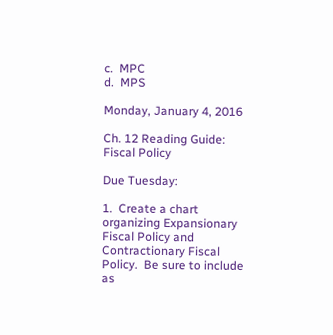c.  MPC
d.  MPS

Monday, January 4, 2016

Ch. 12 Reading Guide: Fiscal Policy

Due Tuesday:

1.  Create a chart organizing Expansionary Fiscal Policy and Contractionary Fiscal Policy.  Be sure to include as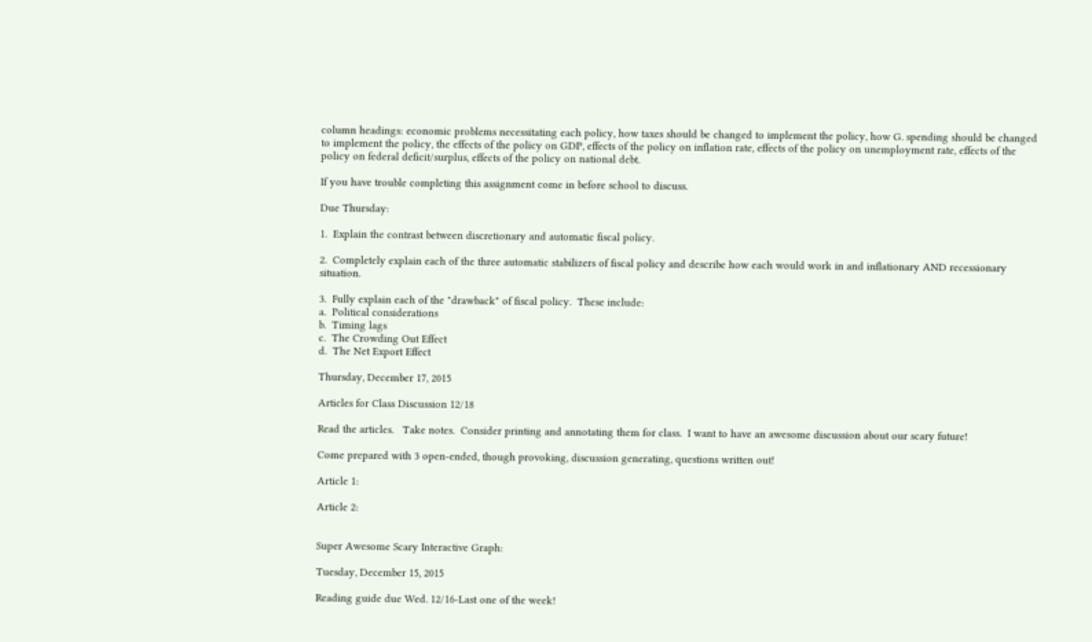column headings: economic problems necessitating each policy, how taxes should be changed to implement the policy, how G. spending should be changed to implement the policy, the effects of the policy on GDP, effects of the policy on inflation rate, effects of the policy on unemployment rate, effects of the policy on federal deficit/surplus, effects of the policy on national debt.

If you have trouble completing this assignment come in before school to discuss.

Due Thursday:

1.  Explain the contrast between discretionary and automatic fiscal policy.

2.  Completely explain each of the three automatic stabilizers of fiscal policy and describe how each would work in and inflationary AND recessionary situation.

3.  Fully explain each of the "drawback" of fiscal policy.  These include:
a.  Political considerations
b.  Timing lags
c.  The Crowding Out Effect
d.  The Net Export Effect

Thursday, December 17, 2015

Articles for Class Discussion 12/18

Read the articles.   Take notes.  Consider printing and annotating them for class.  I want to have an awesome discussion about our scary future!

Come prepared with 3 open-ended, though provoking, discussion generating, questions written out!

Article 1:

Article 2:


Super Awesome Scary Interactive Graph:

Tuesday, December 15, 2015

Reading guide due Wed. 12/16-Last one of the week!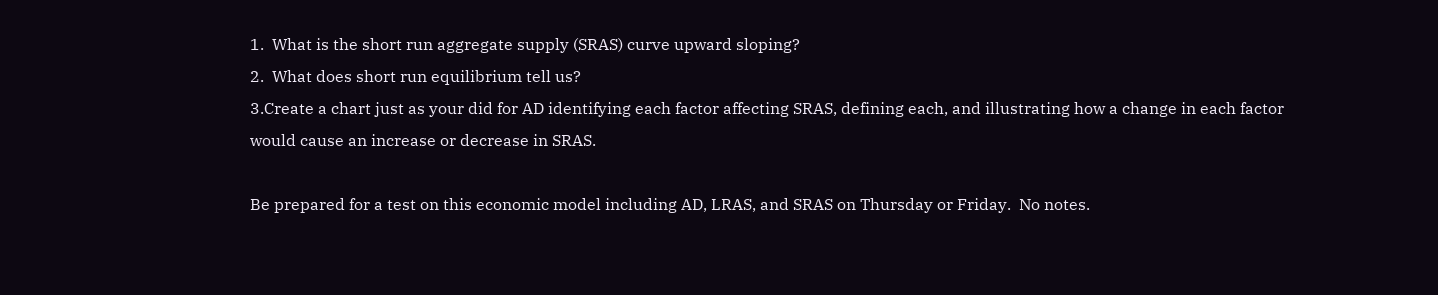1.  What is the short run aggregate supply (SRAS) curve upward sloping?
2.  What does short run equilibrium tell us?
3.Create a chart just as your did for AD identifying each factor affecting SRAS, defining each, and illustrating how a change in each factor would cause an increase or decrease in SRAS.

Be prepared for a test on this economic model including AD, LRAS, and SRAS on Thursday or Friday.  No notes.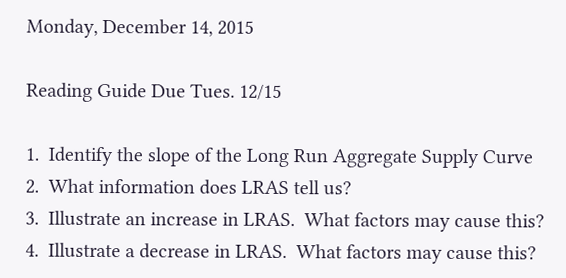Monday, December 14, 2015

Reading Guide Due Tues. 12/15

1.  Identify the slope of the Long Run Aggregate Supply Curve
2.  What information does LRAS tell us?
3.  Illustrate an increase in LRAS.  What factors may cause this?
4.  Illustrate a decrease in LRAS.  What factors may cause this?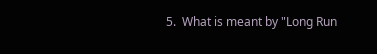5.  What is meant by "Long Run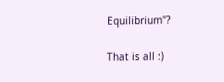Equilibrium"?

That is all :)